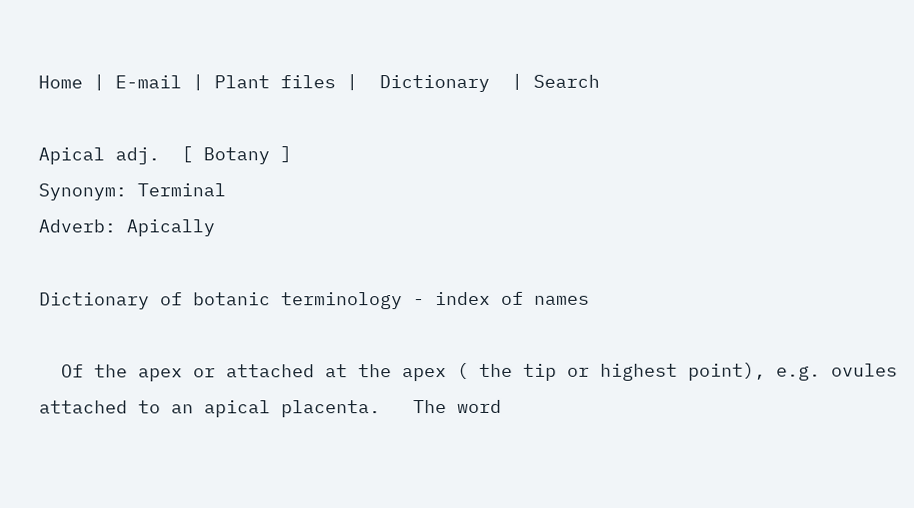Home | E-mail | Plant files |  Dictionary  | Search

Apical adj.  [ Botany ]
Synonym: Terminal
Adverb: Apically

Dictionary of botanic terminology - index of names

  Of the apex or attached at the apex ( the tip or highest point), e.g. ovules attached to an apical placenta.   The word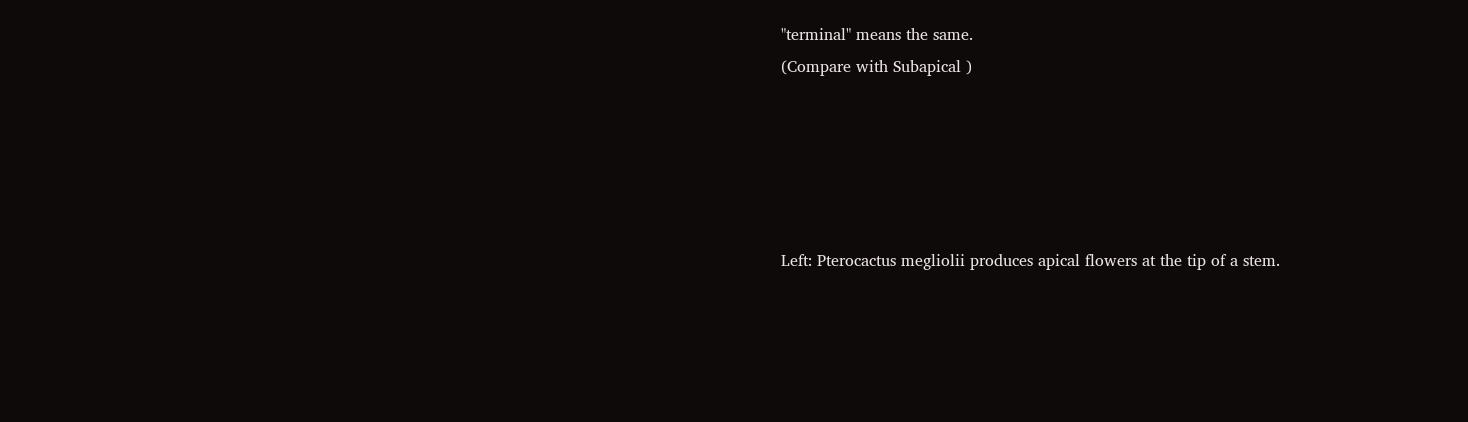"terminal" means the same.
(Compare with Subapical )





Left: Pterocactus megliolii produces apical flowers at the tip of a stem.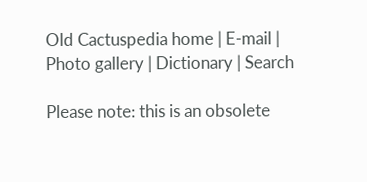Old Cactuspedia home | E-mail | Photo gallery | Dictionary | Search

Please note: this is an obsolete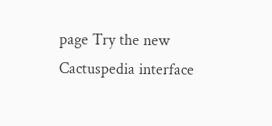page Try the new Cactuspedia interface